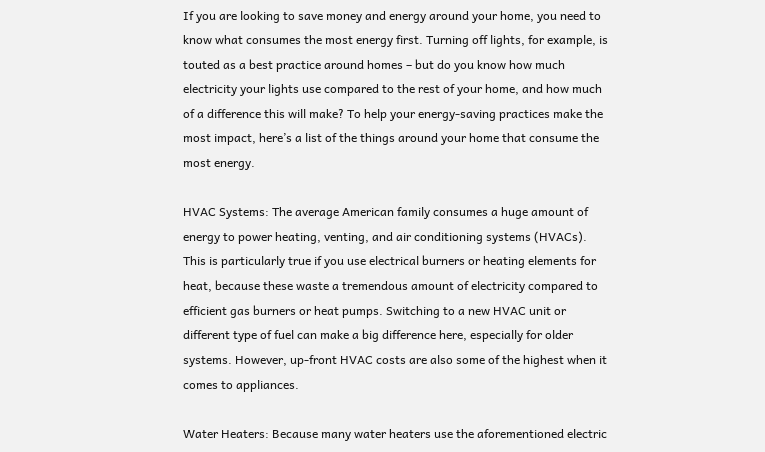If you are looking to save money and energy around your home, you need to know what consumes the most energy first. Turning off lights, for example, is touted as a best practice around homes – but do you know how much electricity your lights use compared to the rest of your home, and how much of a difference this will make? To help your energy-saving practices make the most impact, here’s a list of the things around your home that consume the most energy.

HVAC Systems: The average American family consumes a huge amount of energy to power heating, venting, and air conditioning systems (HVACs). This is particularly true if you use electrical burners or heating elements for heat, because these waste a tremendous amount of electricity compared to efficient gas burners or heat pumps. Switching to a new HVAC unit or different type of fuel can make a big difference here, especially for older systems. However, up-front HVAC costs are also some of the highest when it comes to appliances.

Water Heaters: Because many water heaters use the aforementioned electric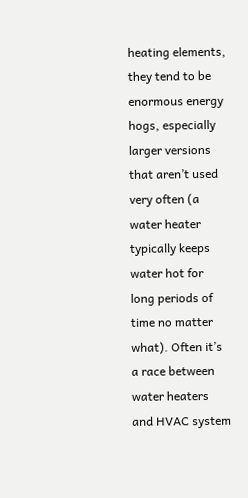heating elements, they tend to be enormous energy hogs, especially larger versions that aren’t used very often (a water heater typically keeps water hot for long periods of time no matter what). Often it’s a race between water heaters and HVAC system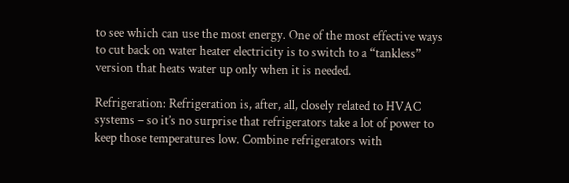to see which can use the most energy. One of the most effective ways to cut back on water heater electricity is to switch to a “tankless” version that heats water up only when it is needed.

Refrigeration: Refrigeration is, after, all, closely related to HVAC systems – so it’s no surprise that refrigerators take a lot of power to keep those temperatures low. Combine refrigerators with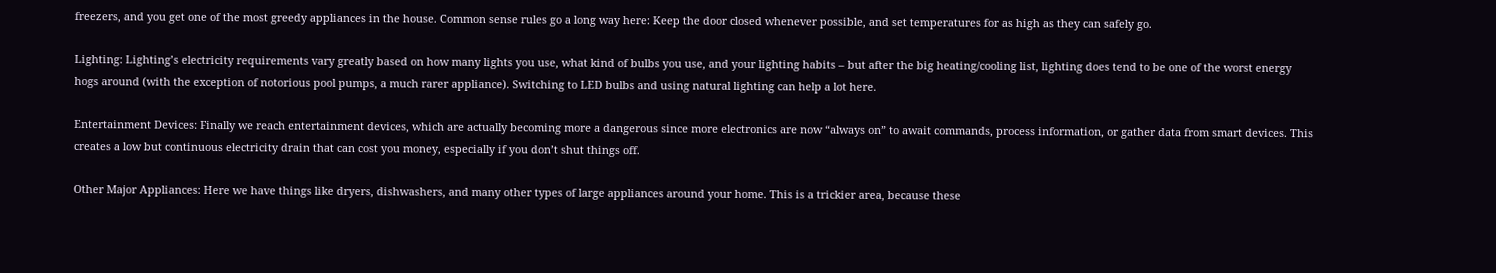freezers, and you get one of the most greedy appliances in the house. Common sense rules go a long way here: Keep the door closed whenever possible, and set temperatures for as high as they can safely go.

Lighting: Lighting’s electricity requirements vary greatly based on how many lights you use, what kind of bulbs you use, and your lighting habits – but after the big heating/cooling list, lighting does tend to be one of the worst energy hogs around (with the exception of notorious pool pumps, a much rarer appliance). Switching to LED bulbs and using natural lighting can help a lot here.

Entertainment Devices: Finally we reach entertainment devices, which are actually becoming more a dangerous since more electronics are now “always on” to await commands, process information, or gather data from smart devices. This creates a low but continuous electricity drain that can cost you money, especially if you don’t shut things off.

Other Major Appliances: Here we have things like dryers, dishwashers, and many other types of large appliances around your home. This is a trickier area, because these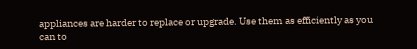appliances are harder to replace or upgrade. Use them as efficiently as you can to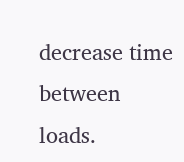decrease time between loads.